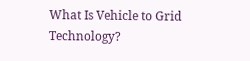What Is Vehicle to Grid Technology?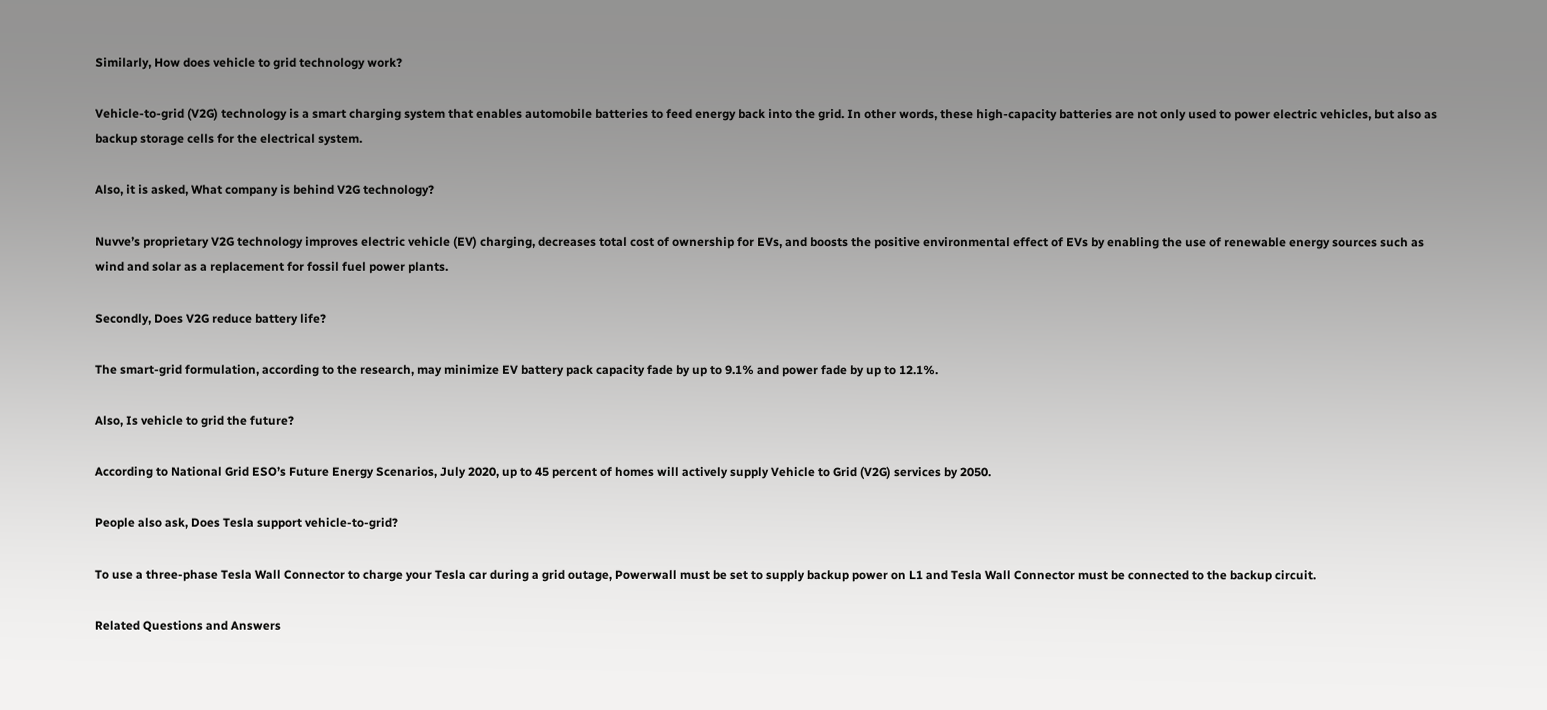Similarly, How does vehicle to grid technology work?

Vehicle-to-grid (V2G) technology is a smart charging system that enables automobile batteries to feed energy back into the grid. In other words, these high-capacity batteries are not only used to power electric vehicles, but also as backup storage cells for the electrical system.

Also, it is asked, What company is behind V2G technology?

Nuvve’s proprietary V2G technology improves electric vehicle (EV) charging, decreases total cost of ownership for EVs, and boosts the positive environmental effect of EVs by enabling the use of renewable energy sources such as wind and solar as a replacement for fossil fuel power plants.

Secondly, Does V2G reduce battery life?

The smart-grid formulation, according to the research, may minimize EV battery pack capacity fade by up to 9.1% and power fade by up to 12.1%.

Also, Is vehicle to grid the future?

According to National Grid ESO’s Future Energy Scenarios, July 2020, up to 45 percent of homes will actively supply Vehicle to Grid (V2G) services by 2050.

People also ask, Does Tesla support vehicle-to-grid?

To use a three-phase Tesla Wall Connector to charge your Tesla car during a grid outage, Powerwall must be set to supply backup power on L1 and Tesla Wall Connector must be connected to the backup circuit.

Related Questions and Answers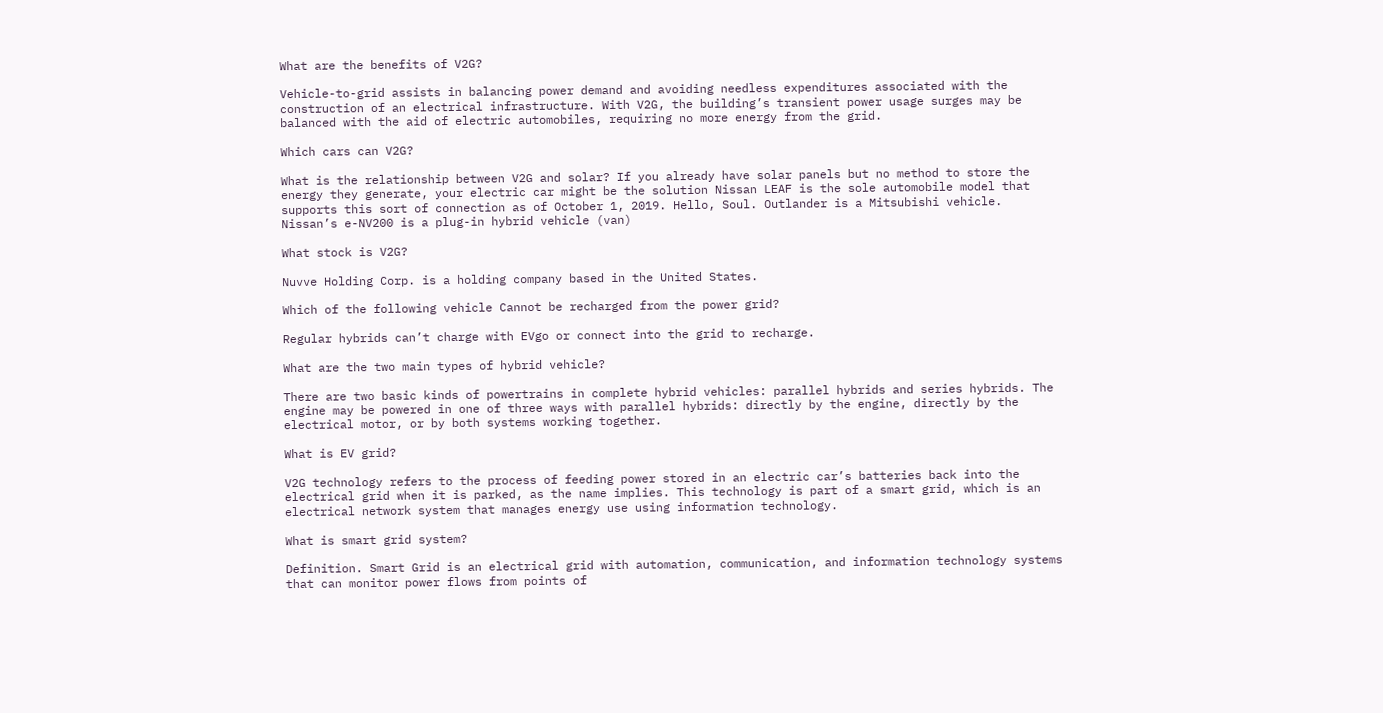What are the benefits of V2G?

Vehicle-to-grid assists in balancing power demand and avoiding needless expenditures associated with the construction of an electrical infrastructure. With V2G, the building’s transient power usage surges may be balanced with the aid of electric automobiles, requiring no more energy from the grid.

Which cars can V2G?

What is the relationship between V2G and solar? If you already have solar panels but no method to store the energy they generate, your electric car might be the solution Nissan LEAF is the sole automobile model that supports this sort of connection as of October 1, 2019. Hello, Soul. Outlander is a Mitsubishi vehicle. Nissan’s e-NV200 is a plug-in hybrid vehicle (van)

What stock is V2G?

Nuvve Holding Corp. is a holding company based in the United States.

Which of the following vehicle Cannot be recharged from the power grid?

Regular hybrids can’t charge with EVgo or connect into the grid to recharge.

What are the two main types of hybrid vehicle?

There are two basic kinds of powertrains in complete hybrid vehicles: parallel hybrids and series hybrids. The engine may be powered in one of three ways with parallel hybrids: directly by the engine, directly by the electrical motor, or by both systems working together.

What is EV grid?

V2G technology refers to the process of feeding power stored in an electric car’s batteries back into the electrical grid when it is parked, as the name implies. This technology is part of a smart grid, which is an electrical network system that manages energy use using information technology.

What is smart grid system?

Definition. Smart Grid is an electrical grid with automation, communication, and information technology systems that can monitor power flows from points of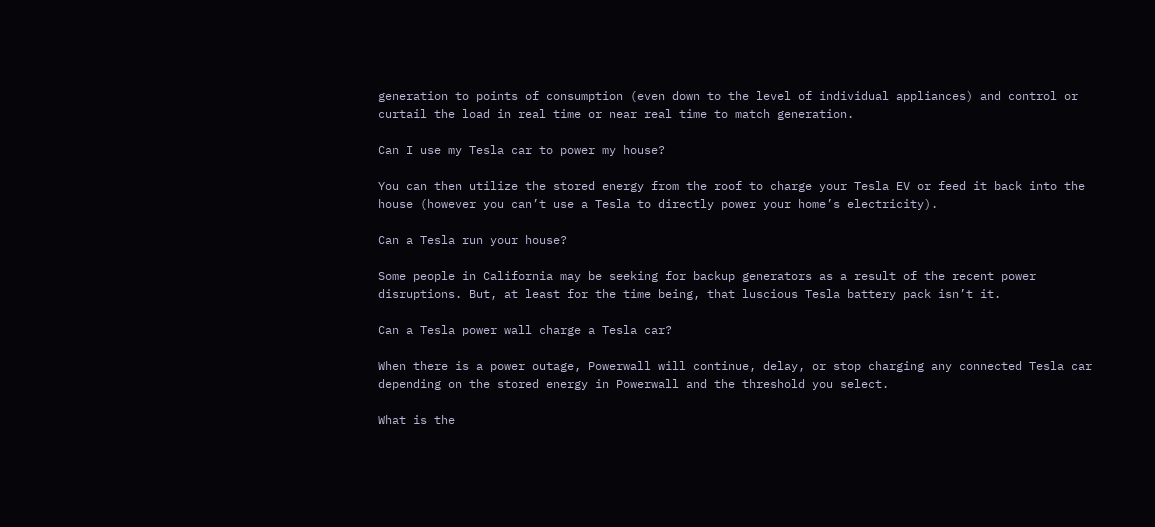generation to points of consumption (even down to the level of individual appliances) and control or curtail the load in real time or near real time to match generation.

Can I use my Tesla car to power my house?

You can then utilize the stored energy from the roof to charge your Tesla EV or feed it back into the house (however you can’t use a Tesla to directly power your home’s electricity).

Can a Tesla run your house?

Some people in California may be seeking for backup generators as a result of the recent power disruptions. But, at least for the time being, that luscious Tesla battery pack isn’t it.

Can a Tesla power wall charge a Tesla car?

When there is a power outage, Powerwall will continue, delay, or stop charging any connected Tesla car depending on the stored energy in Powerwall and the threshold you select.

What is the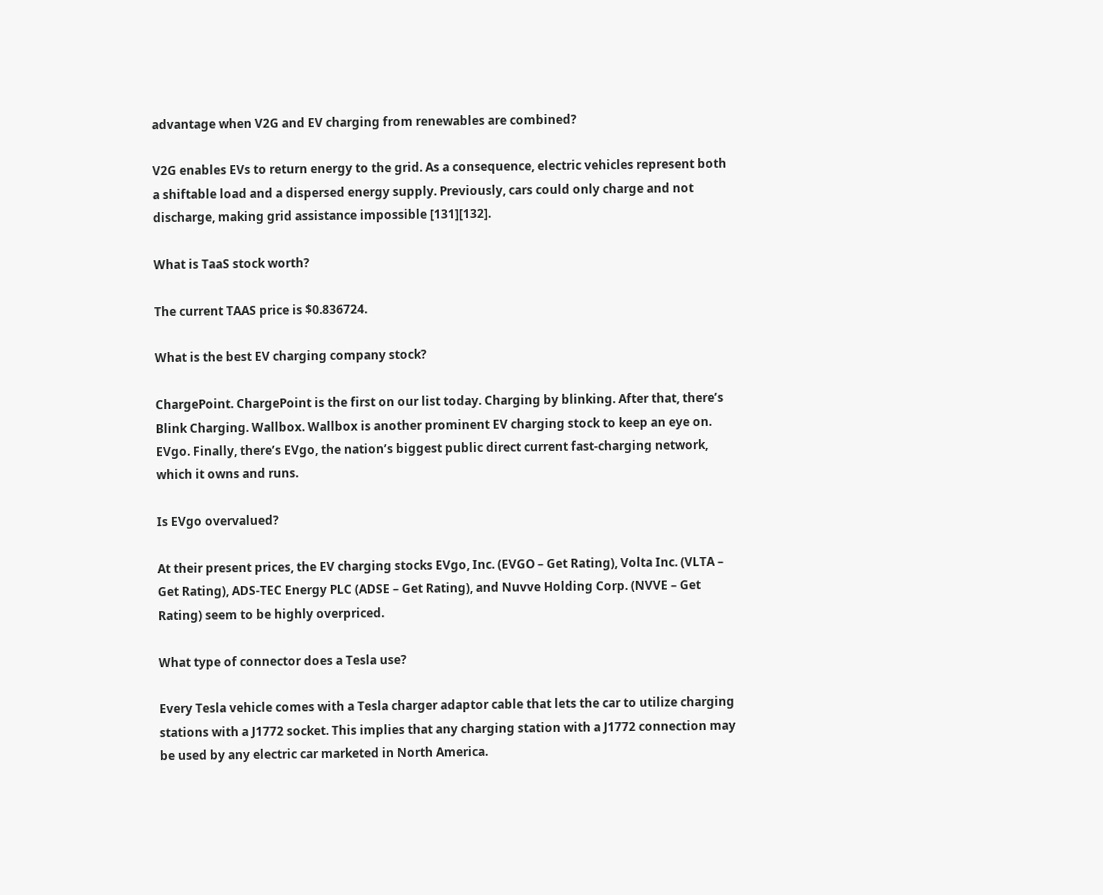advantage when V2G and EV charging from renewables are combined?

V2G enables EVs to return energy to the grid. As a consequence, electric vehicles represent both a shiftable load and a dispersed energy supply. Previously, cars could only charge and not discharge, making grid assistance impossible [131][132].

What is TaaS stock worth?

The current TAAS price is $0.836724.

What is the best EV charging company stock?

ChargePoint. ChargePoint is the first on our list today. Charging by blinking. After that, there’s Blink Charging. Wallbox. Wallbox is another prominent EV charging stock to keep an eye on. EVgo. Finally, there’s EVgo, the nation’s biggest public direct current fast-charging network, which it owns and runs.

Is EVgo overvalued?

At their present prices, the EV charging stocks EVgo, Inc. (EVGO – Get Rating), Volta Inc. (VLTA – Get Rating), ADS-TEC Energy PLC (ADSE – Get Rating), and Nuvve Holding Corp. (NVVE – Get Rating) seem to be highly overpriced.

What type of connector does a Tesla use?

Every Tesla vehicle comes with a Tesla charger adaptor cable that lets the car to utilize charging stations with a J1772 socket. This implies that any charging station with a J1772 connection may be used by any electric car marketed in North America.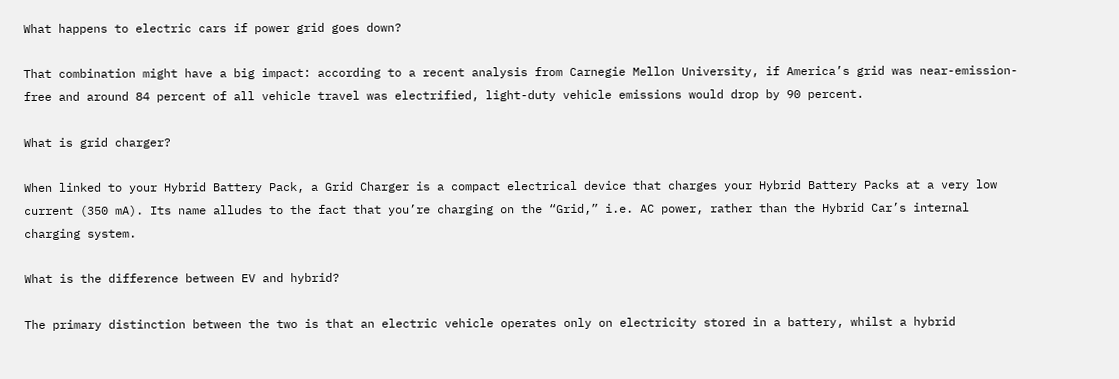What happens to electric cars if power grid goes down?

That combination might have a big impact: according to a recent analysis from Carnegie Mellon University, if America’s grid was near-emission-free and around 84 percent of all vehicle travel was electrified, light-duty vehicle emissions would drop by 90 percent.

What is grid charger?

When linked to your Hybrid Battery Pack, a Grid Charger is a compact electrical device that charges your Hybrid Battery Packs at a very low current (350 mA). Its name alludes to the fact that you’re charging on the “Grid,” i.e. AC power, rather than the Hybrid Car’s internal charging system.

What is the difference between EV and hybrid?

The primary distinction between the two is that an electric vehicle operates only on electricity stored in a battery, whilst a hybrid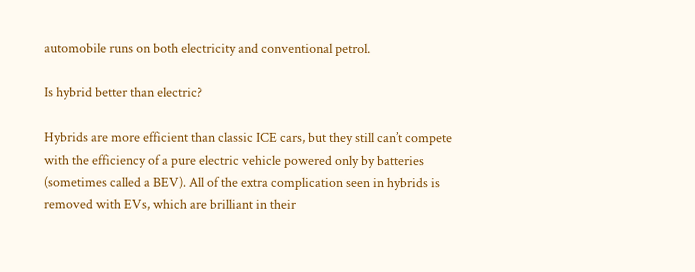automobile runs on both electricity and conventional petrol.

Is hybrid better than electric?

Hybrids are more efficient than classic ICE cars, but they still can’t compete with the efficiency of a pure electric vehicle powered only by batteries (sometimes called a BEV). All of the extra complication seen in hybrids is removed with EVs, which are brilliant in their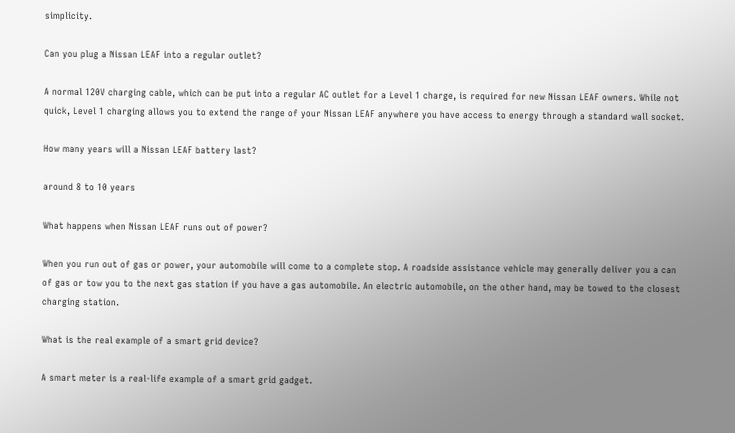simplicity.

Can you plug a Nissan LEAF into a regular outlet?

A normal 120V charging cable, which can be put into a regular AC outlet for a Level 1 charge, is required for new Nissan LEAF owners. While not quick, Level 1 charging allows you to extend the range of your Nissan LEAF anywhere you have access to energy through a standard wall socket.

How many years will a Nissan LEAF battery last?

around 8 to 10 years

What happens when Nissan LEAF runs out of power?

When you run out of gas or power, your automobile will come to a complete stop. A roadside assistance vehicle may generally deliver you a can of gas or tow you to the next gas station if you have a gas automobile. An electric automobile, on the other hand, may be towed to the closest charging station.

What is the real example of a smart grid device?

A smart meter is a real-life example of a smart grid gadget.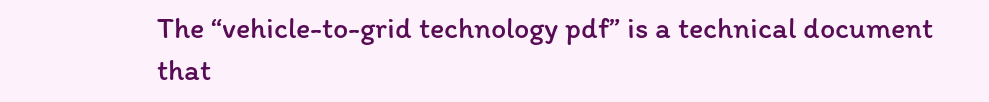The “vehicle-to-grid technology pdf” is a technical document that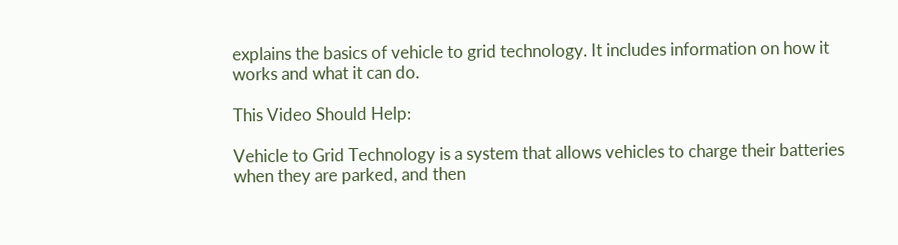explains the basics of vehicle to grid technology. It includes information on how it works and what it can do.

This Video Should Help:

Vehicle to Grid Technology is a system that allows vehicles to charge their batteries when they are parked, and then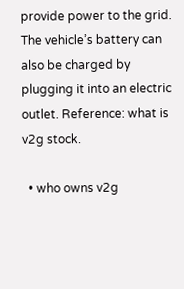provide power to the grid. The vehicle’s battery can also be charged by plugging it into an electric outlet. Reference: what is v2g stock.

  • who owns v2g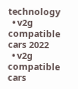technology
  • v2g compatible cars 2022
  • v2g compatible cars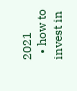2021
  • how to invest in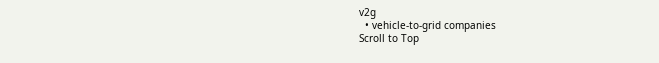v2g
  • vehicle-to-grid companies
Scroll to Top